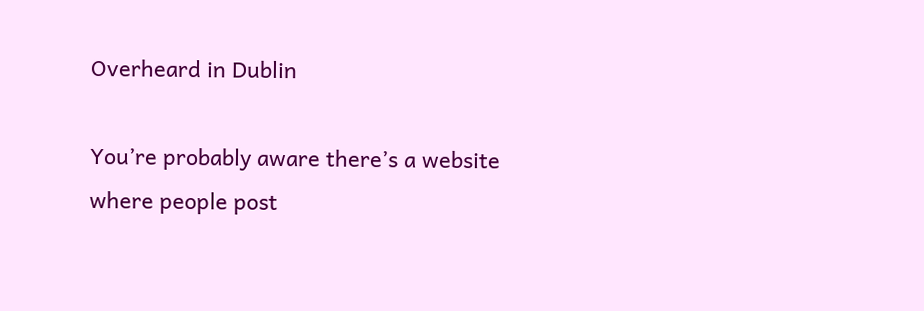Overheard in Dublin

You’re probably aware there’s a website where people post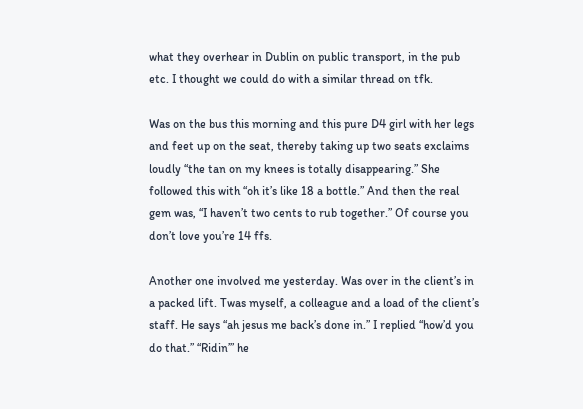what they overhear in Dublin on public transport, in the pub etc. I thought we could do with a similar thread on tfk.

Was on the bus this morning and this pure D4 girl with her legs and feet up on the seat, thereby taking up two seats exclaims loudly “the tan on my knees is totally disappearing.” She followed this with “oh it’s like 18 a bottle.” And then the real gem was, “I haven’t two cents to rub together.” Of course you don’t love you’re 14 ffs.

Another one involved me yesterday. Was over in the client’s in a packed lift. Twas myself, a colleague and a load of the client’s staff. He says “ah jesus me back’s done in.” I replied “how’d you do that.” “Ridin’” he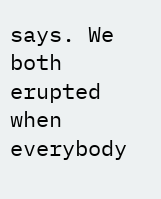says. We both erupted when everybody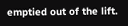emptied out of the lift.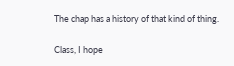The chap has a history of that kind of thing.

Class, I hope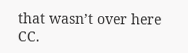that wasn’t over here CC.